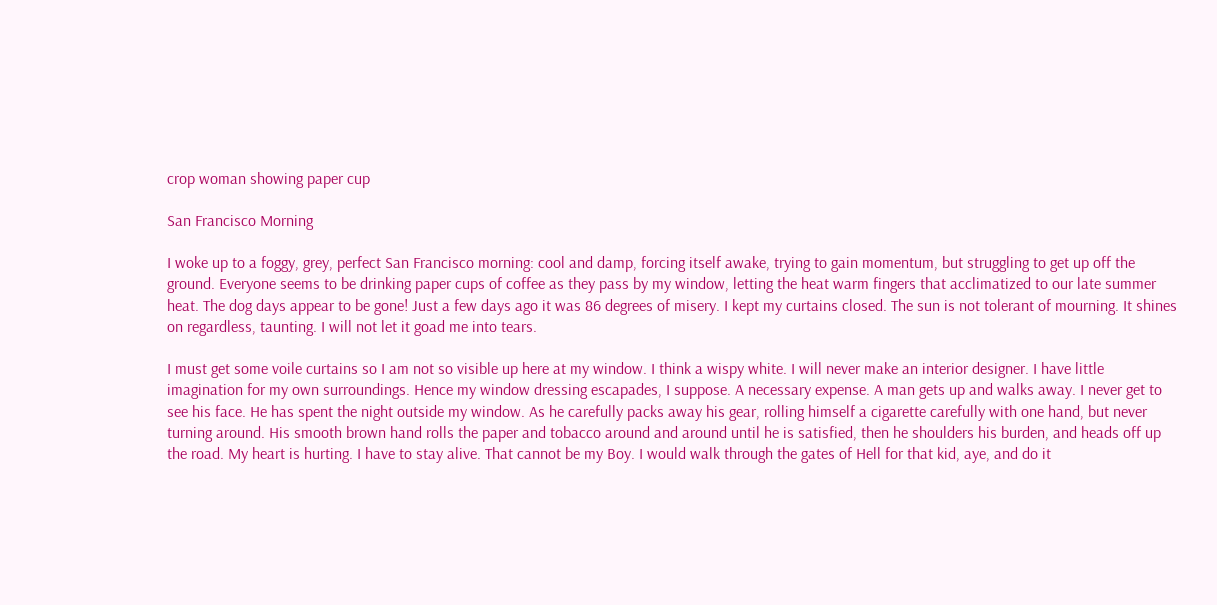crop woman showing paper cup

San Francisco Morning

I woke up to a foggy, grey, perfect San Francisco morning: cool and damp, forcing itself awake, trying to gain momentum, but struggling to get up off the ground. Everyone seems to be drinking paper cups of coffee as they pass by my window, letting the heat warm fingers that acclimatized to our late summer heat. The dog days appear to be gone! Just a few days ago it was 86 degrees of misery. I kept my curtains closed. The sun is not tolerant of mourning. It shines on regardless, taunting. I will not let it goad me into tears.

I must get some voile curtains so I am not so visible up here at my window. I think a wispy white. I will never make an interior designer. I have little imagination for my own surroundings. Hence my window dressing escapades, I suppose. A necessary expense. A man gets up and walks away. I never get to see his face. He has spent the night outside my window. As he carefully packs away his gear, rolling himself a cigarette carefully with one hand, but never turning around. His smooth brown hand rolls the paper and tobacco around and around until he is satisfied, then he shoulders his burden, and heads off up the road. My heart is hurting. I have to stay alive. That cannot be my Boy. I would walk through the gates of Hell for that kid, aye, and do it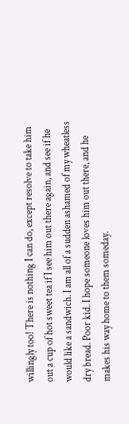willingly too! There is nothing I can do, except resolve to take him out a cup of hot sweet tea if I see him out there again, and see if he would like a sandwich. I am all of a sudden ashamed of my wheatless dry bread. Poor kid. I hope someone loves him out there, and he makes his way home to them someday.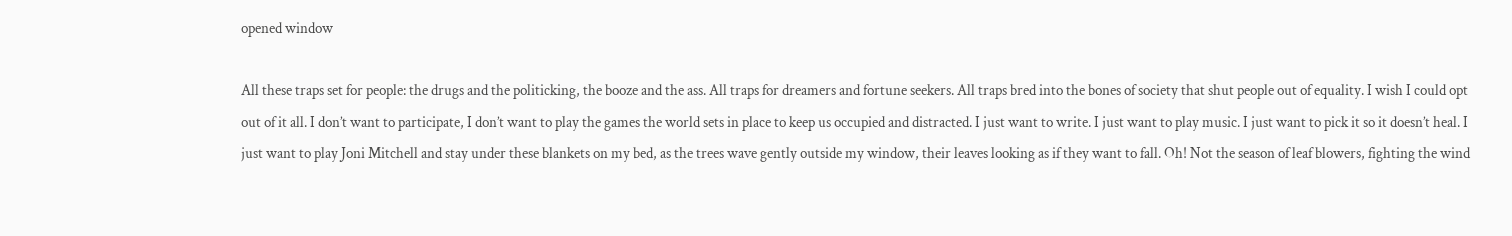opened window

All these traps set for people: the drugs and the politicking, the booze and the ass. All traps for dreamers and fortune seekers. All traps bred into the bones of society that shut people out of equality. I wish I could opt out of it all. I don’t want to participate, I don’t want to play the games the world sets in place to keep us occupied and distracted. I just want to write. I just want to play music. I just want to pick it so it doesn’t heal. I just want to play Joni Mitchell and stay under these blankets on my bed, as the trees wave gently outside my window, their leaves looking as if they want to fall. Oh! Not the season of leaf blowers, fighting the wind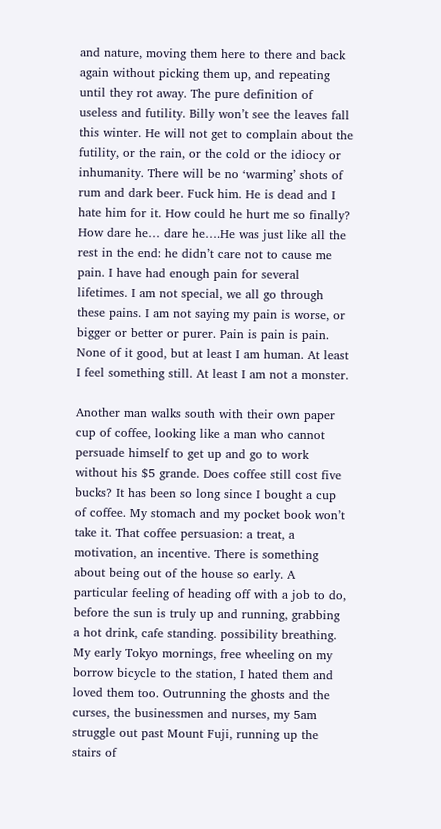and nature, moving them here to there and back again without picking them up, and repeating until they rot away. The pure definition of useless and futility. Billy won’t see the leaves fall this winter. He will not get to complain about the futility, or the rain, or the cold or the idiocy or inhumanity. There will be no ‘warming’ shots of rum and dark beer. Fuck him. He is dead and I hate him for it. How could he hurt me so finally? How dare he… dare he….He was just like all the rest in the end: he didn’t care not to cause me pain. I have had enough pain for several lifetimes. I am not special, we all go through these pains. I am not saying my pain is worse, or bigger or better or purer. Pain is pain is pain. None of it good, but at least I am human. At least I feel something still. At least I am not a monster.

Another man walks south with their own paper cup of coffee, looking like a man who cannot persuade himself to get up and go to work without his $5 grande. Does coffee still cost five bucks? It has been so long since I bought a cup of coffee. My stomach and my pocket book won’t take it. That coffee persuasion: a treat, a motivation, an incentive. There is something about being out of the house so early. A particular feeling of heading off with a job to do, before the sun is truly up and running, grabbing a hot drink, cafe standing. possibility breathing. My early Tokyo mornings, free wheeling on my borrow bicycle to the station, I hated them and loved them too. Outrunning the ghosts and the curses, the businessmen and nurses, my 5am struggle out past Mount Fuji, running up the stairs of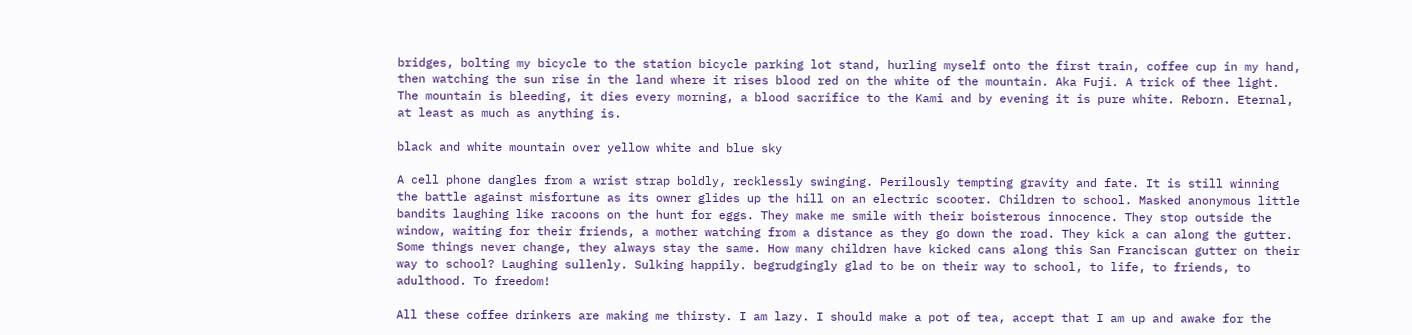bridges, bolting my bicycle to the station bicycle parking lot stand, hurling myself onto the first train, coffee cup in my hand, then watching the sun rise in the land where it rises blood red on the white of the mountain. Aka Fuji. A trick of thee light. The mountain is bleeding, it dies every morning, a blood sacrifice to the Kami and by evening it is pure white. Reborn. Eternal, at least as much as anything is.

black and white mountain over yellow white and blue sky

A cell phone dangles from a wrist strap boldly, recklessly swinging. Perilously tempting gravity and fate. It is still winning the battle against misfortune as its owner glides up the hill on an electric scooter. Children to school. Masked anonymous little bandits laughing like racoons on the hunt for eggs. They make me smile with their boisterous innocence. They stop outside the window, waiting for their friends, a mother watching from a distance as they go down the road. They kick a can along the gutter. Some things never change, they always stay the same. How many children have kicked cans along this San Franciscan gutter on their way to school? Laughing sullenly. Sulking happily. begrudgingly glad to be on their way to school, to life, to friends, to adulthood. To freedom!

All these coffee drinkers are making me thirsty. I am lazy. I should make a pot of tea, accept that I am up and awake for the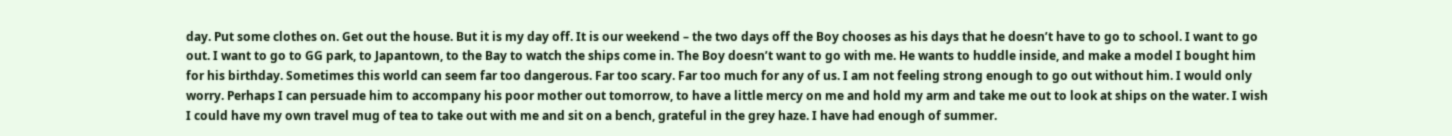day. Put some clothes on. Get out the house. But it is my day off. It is our weekend – the two days off the Boy chooses as his days that he doesn’t have to go to school. I want to go out. I want to go to GG park, to Japantown, to the Bay to watch the ships come in. The Boy doesn’t want to go with me. He wants to huddle inside, and make a model I bought him for his birthday. Sometimes this world can seem far too dangerous. Far too scary. Far too much for any of us. I am not feeling strong enough to go out without him. I would only worry. Perhaps I can persuade him to accompany his poor mother out tomorrow, to have a little mercy on me and hold my arm and take me out to look at ships on the water. I wish I could have my own travel mug of tea to take out with me and sit on a bench, grateful in the grey haze. I have had enough of summer.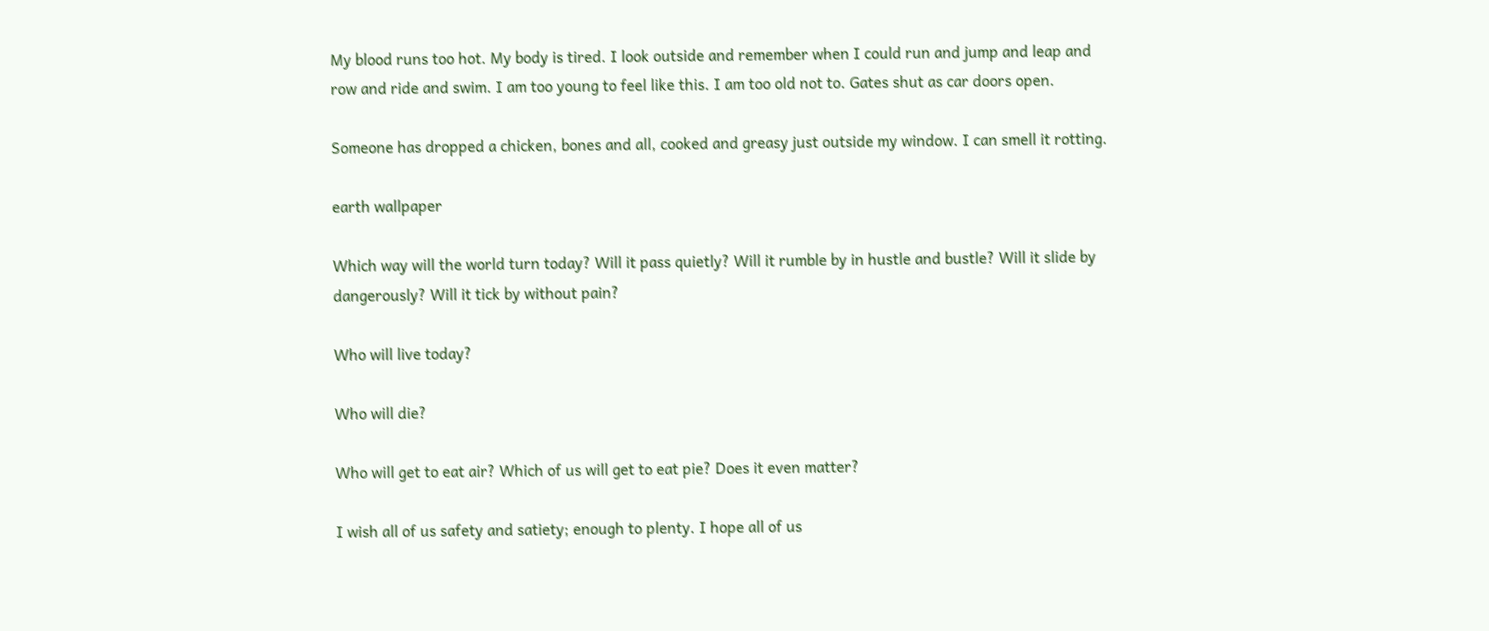My blood runs too hot. My body is tired. I look outside and remember when I could run and jump and leap and row and ride and swim. I am too young to feel like this. I am too old not to. Gates shut as car doors open.

Someone has dropped a chicken, bones and all, cooked and greasy just outside my window. I can smell it rotting.

earth wallpaper

Which way will the world turn today? Will it pass quietly? Will it rumble by in hustle and bustle? Will it slide by dangerously? Will it tick by without pain?

Who will live today?

Who will die?

Who will get to eat air? Which of us will get to eat pie? Does it even matter?

I wish all of us safety and satiety; enough to plenty. I hope all of us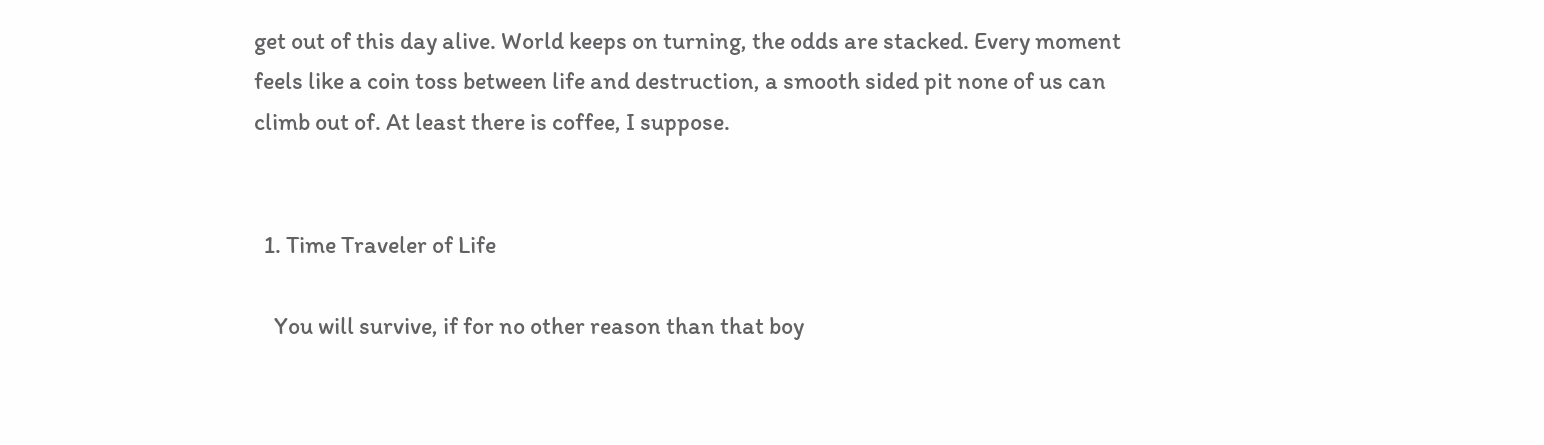get out of this day alive. World keeps on turning, the odds are stacked. Every moment feels like a coin toss between life and destruction, a smooth sided pit none of us can climb out of. At least there is coffee, I suppose.


  1. Time Traveler of Life

    You will survive, if for no other reason than that boy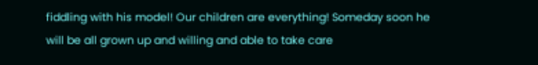fiddling with his model! Our children are everything! Someday soon he will be all grown up and willing and able to take care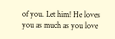of you. Let him! He loves you as much as you love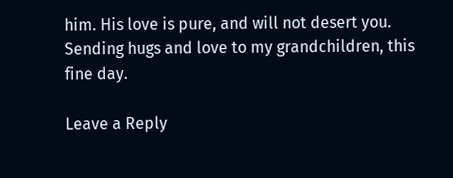him. His love is pure, and will not desert you. Sending hugs and love to my grandchildren, this fine day.

Leave a Reply